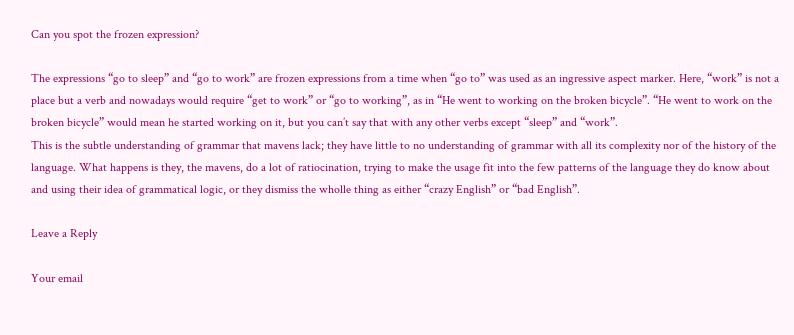Can you spot the frozen expression?

The expressions “go to sleep” and “go to work” are frozen expressions from a time when “go to” was used as an ingressive aspect marker. Here, “work” is not a place but a verb and nowadays would require “get to work” or “go to working”, as in “He went to working on the broken bicycle”. “He went to work on the broken bicycle” would mean he started working on it, but you can’t say that with any other verbs except “sleep” and “work”.
This is the subtle understanding of grammar that mavens lack; they have little to no understanding of grammar with all its complexity nor of the history of the language. What happens is they, the mavens, do a lot of ratiocination, trying to make the usage fit into the few patterns of the language they do know about and using their idea of grammatical logic, or they dismiss the wholle thing as either “crazy English” or “bad English”.

Leave a Reply

Your email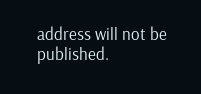address will not be published.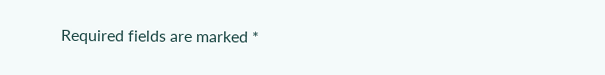Required fields are marked *